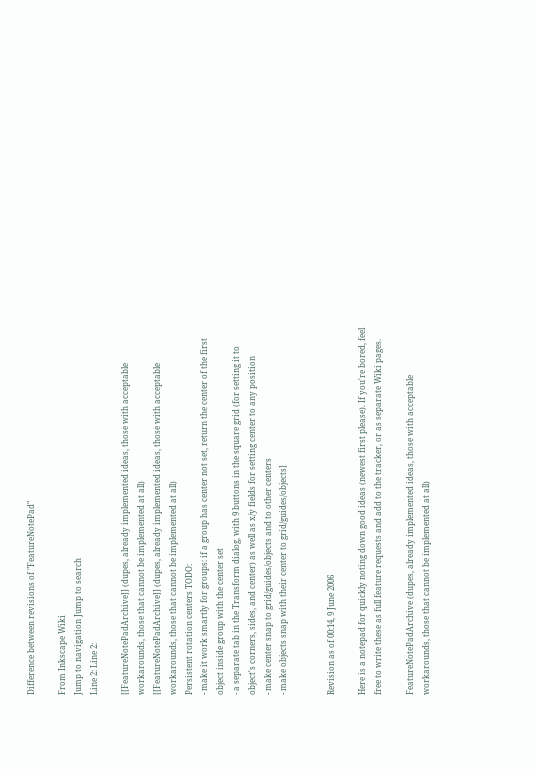Difference between revisions of "FeatureNotePad"

From Inkscape Wiki
Jump to navigation Jump to search
Line 2: Line 2:

[[FeatureNotePadArchive]] (dupes, already implemented ideas, those with acceptable workarounds, those that cannot be implemented at all)
[[FeatureNotePadArchive]] (dupes, already implemented ideas, those with acceptable workarounds, those that cannot be implemented at all)
Persistent rotation centers TODO:
- make it work smartly for groups: if a group has center not set, return the center of the first object inside group with the center set
- a separate tab in the Transform dialog, with 9 buttons in the square grid (for setting it to object's corners, sides, and center) as well as x/y fields for setting center to any position
- make center snap to grid/guides/objects and to other centers
- make objects snap with their center to grid/guides/objects]


Revision as of 00:14, 9 June 2006

Here is a notepad for quickly noting down good ideas (newest first please). If you're bored, feel free to write these as full feature requests and add to the tracker, or as separate Wiki pages.

FeatureNotePadArchive (dupes, already implemented ideas, those with acceptable workarounds, those that cannot be implemented at all)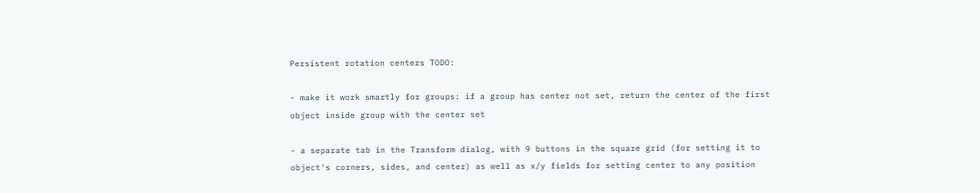Persistent rotation centers TODO:

- make it work smartly for groups: if a group has center not set, return the center of the first object inside group with the center set

- a separate tab in the Transform dialog, with 9 buttons in the square grid (for setting it to object's corners, sides, and center) as well as x/y fields for setting center to any position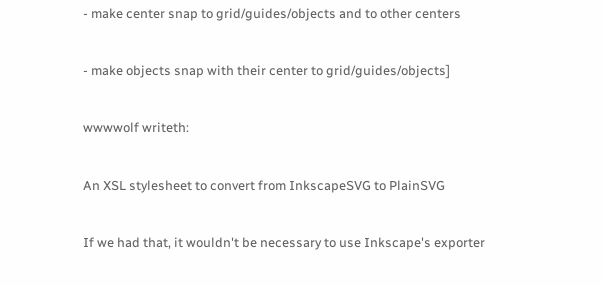- make center snap to grid/guides/objects and to other centers

- make objects snap with their center to grid/guides/objects]

wwwwolf writeth:

An XSL stylesheet to convert from InkscapeSVG to PlainSVG

If we had that, it wouldn't be necessary to use Inkscape's exporter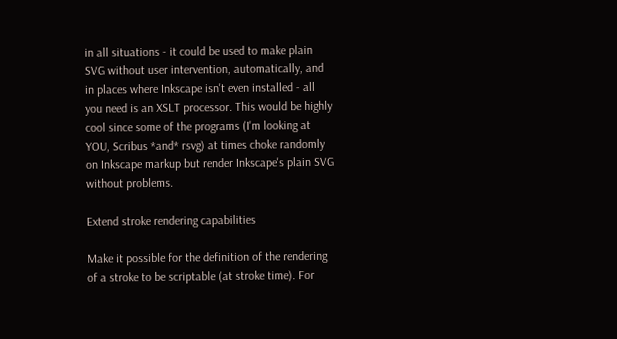in all situations - it could be used to make plain SVG without user intervention, automatically, and in places where Inkscape isn't even installed - all you need is an XSLT processor. This would be highly cool since some of the programs (I'm looking at YOU, Scribus *and* rsvg) at times choke randomly on Inkscape markup but render Inkscape's plain SVG without problems.

Extend stroke rendering capabilities

Make it possible for the definition of the rendering of a stroke to be scriptable (at stroke time). For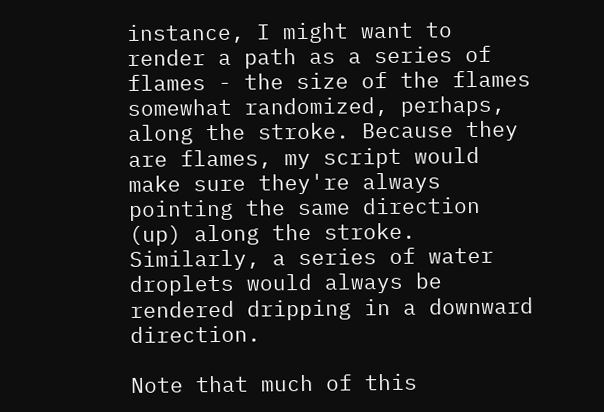instance, I might want to render a path as a series of flames - the size of the flames somewhat randomized, perhaps, along the stroke. Because they are flames, my script would make sure they're always pointing the same direction (up) along the stroke. Similarly, a series of water droplets would always be rendered dripping in a downward direction.

Note that much of this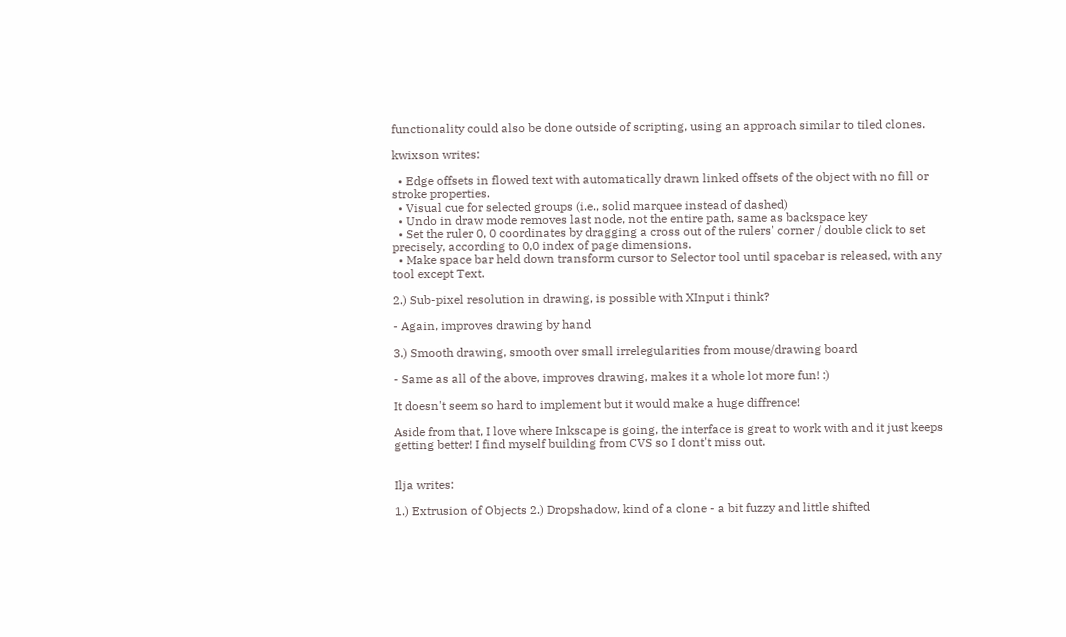functionality could also be done outside of scripting, using an approach similar to tiled clones.

kwixson writes:

  • Edge offsets in flowed text with automatically drawn linked offsets of the object with no fill or stroke properties.
  • Visual cue for selected groups (i.e., solid marquee instead of dashed)
  • Undo in draw mode removes last node, not the entire path, same as backspace key
  • Set the ruler 0, 0 coordinates by dragging a cross out of the rulers' corner / double click to set precisely, according to 0,0 index of page dimensions.
  • Make space bar held down transform cursor to Selector tool until spacebar is released, with any tool except Text.

2.) Sub-pixel resolution in drawing, is possible with XInput i think?

- Again, improves drawing by hand

3.) Smooth drawing, smooth over small irrelegularities from mouse/drawing board

- Same as all of the above, improves drawing, makes it a whole lot more fun! :)

It doesn't seem so hard to implement but it would make a huge diffrence!

Aside from that, I love where Inkscape is going, the interface is great to work with and it just keeps getting better! I find myself building from CVS so I dont't miss out.


Ilja writes:

1.) Extrusion of Objects 2.) Dropshadow, kind of a clone - a bit fuzzy and little shifted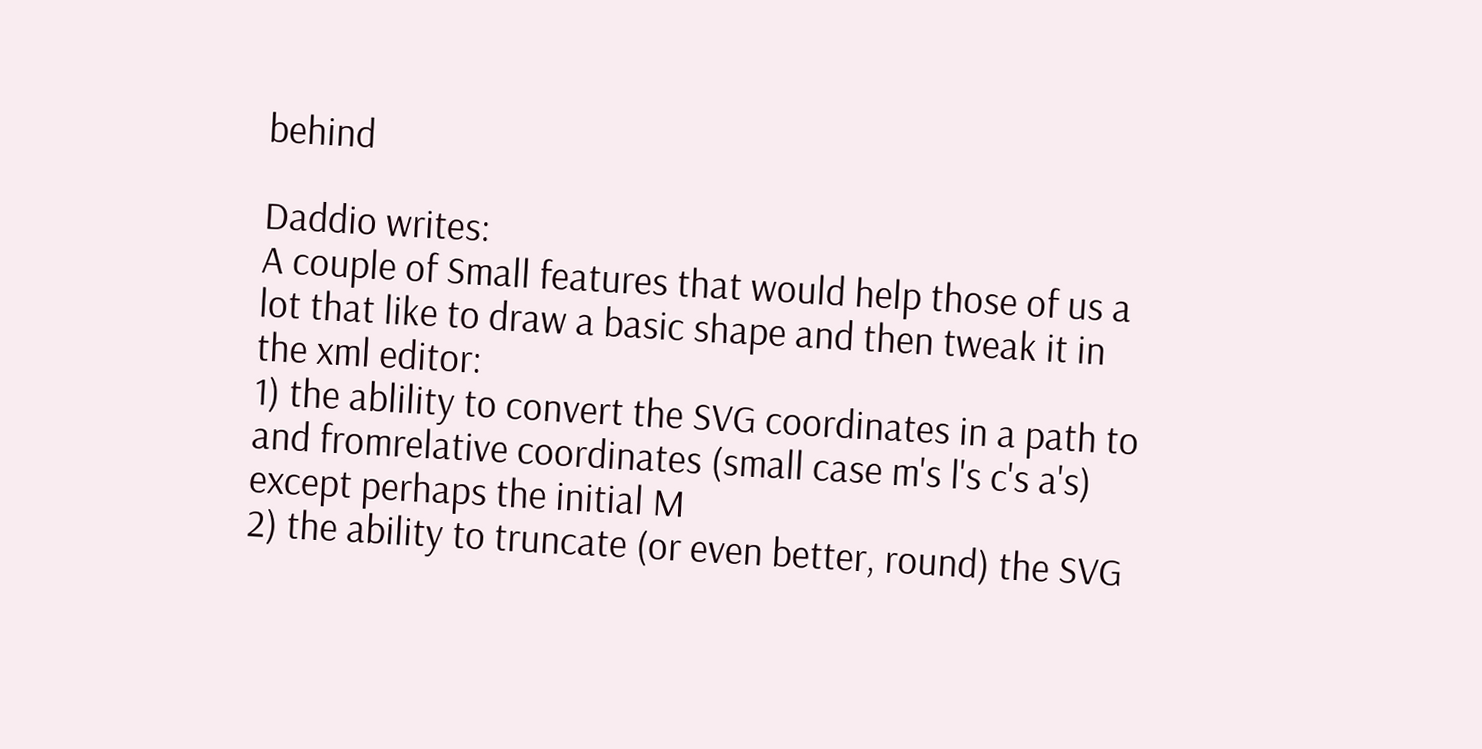behind

Daddio writes:
A couple of Small features that would help those of us a lot that like to draw a basic shape and then tweak it in the xml editor:
1) the ablility to convert the SVG coordinates in a path to and fromrelative coordinates (small case m's l's c's a's) except perhaps the initial M
2) the ability to truncate (or even better, round) the SVG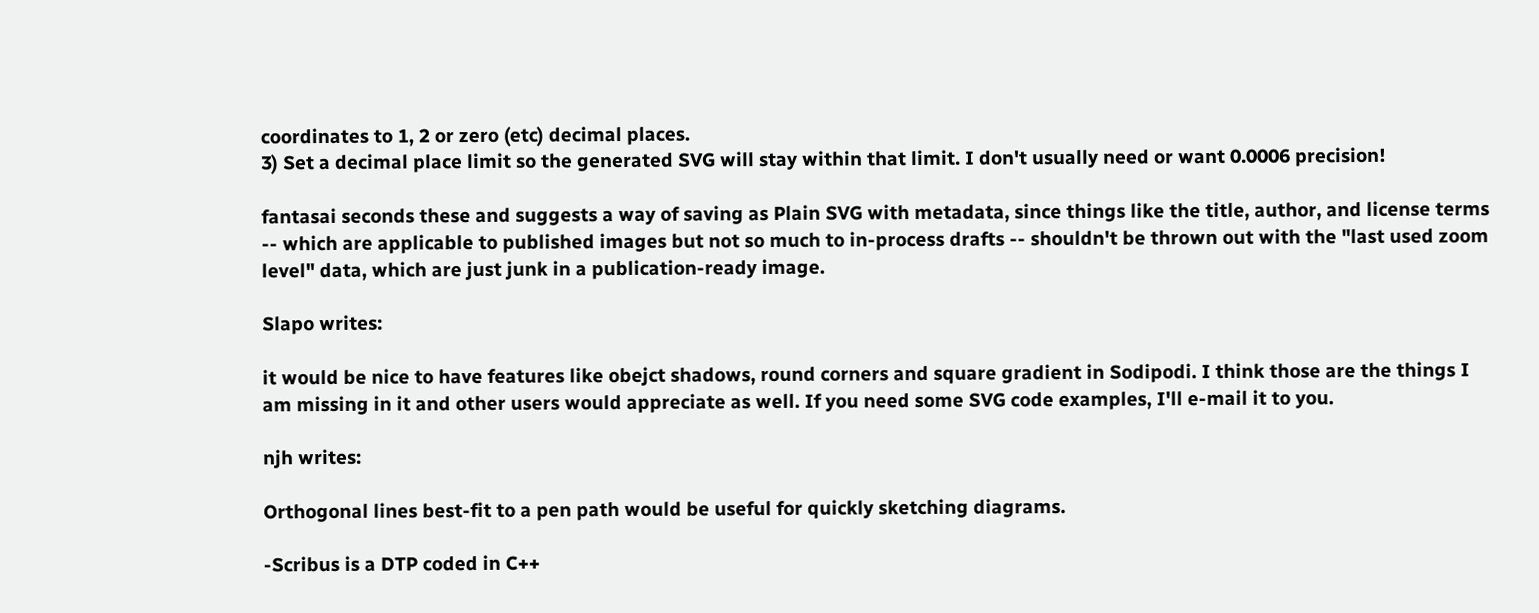coordinates to 1, 2 or zero (etc) decimal places.
3) Set a decimal place limit so the generated SVG will stay within that limit. I don't usually need or want 0.0006 precision!

fantasai seconds these and suggests a way of saving as Plain SVG with metadata, since things like the title, author, and license terms -- which are applicable to published images but not so much to in-process drafts -- shouldn't be thrown out with the "last used zoom level" data, which are just junk in a publication-ready image.

Slapo writes:

it would be nice to have features like obejct shadows, round corners and square gradient in Sodipodi. I think those are the things I am missing in it and other users would appreciate as well. If you need some SVG code examples, I'll e-mail it to you.

njh writes:

Orthogonal lines best-fit to a pen path would be useful for quickly sketching diagrams.

-Scribus is a DTP coded in C++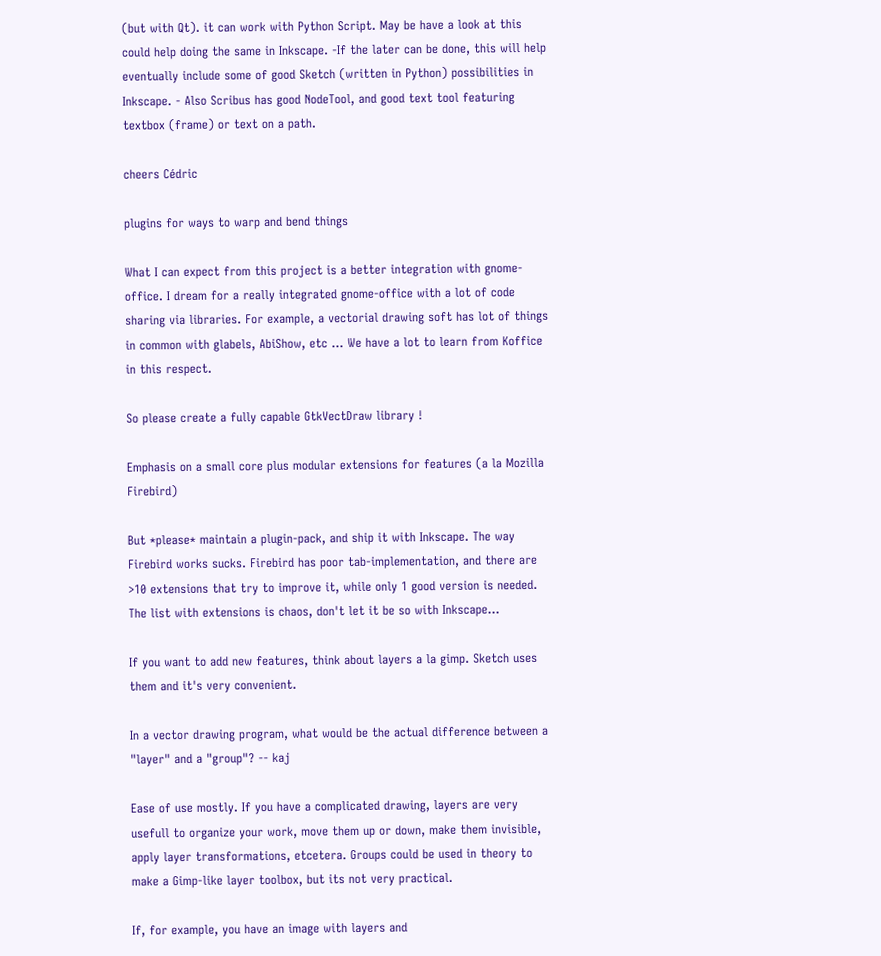(but with Qt). it can work with Python Script. May be have a look at this could help doing the same in Inkscape. -If the later can be done, this will help eventually include some of good Sketch (written in Python) possibilities in Inkscape. - Also Scribus has good NodeTool, and good text tool featuring textbox (frame) or text on a path.

cheers Cédric

plugins for ways to warp and bend things

What I can expect from this project is a better integration with gnome-office. I dream for a really integrated gnome-office with a lot of code sharing via libraries. For example, a vectorial drawing soft has lot of things in common with glabels, AbiShow, etc ... We have a lot to learn from Koffice in this respect.

So please create a fully capable GtkVectDraw library !

Emphasis on a small core plus modular extensions for features (a la Mozilla Firebird)

But *please* maintain a plugin-pack, and ship it with Inkscape. The way Firebird works sucks. Firebird has poor tab-implementation, and there are >10 extensions that try to improve it, while only 1 good version is needed. The list with extensions is chaos, don't let it be so with Inkscape...

If you want to add new features, think about layers a la gimp. Sketch uses them and it's very convenient.

In a vector drawing program, what would be the actual difference between a "layer" and a "group"? -- kaj

Ease of use mostly. If you have a complicated drawing, layers are very usefull to organize your work, move them up or down, make them invisible, apply layer transformations, etcetera. Groups could be used in theory to make a Gimp-like layer toolbox, but its not very practical.

If, for example, you have an image with layers and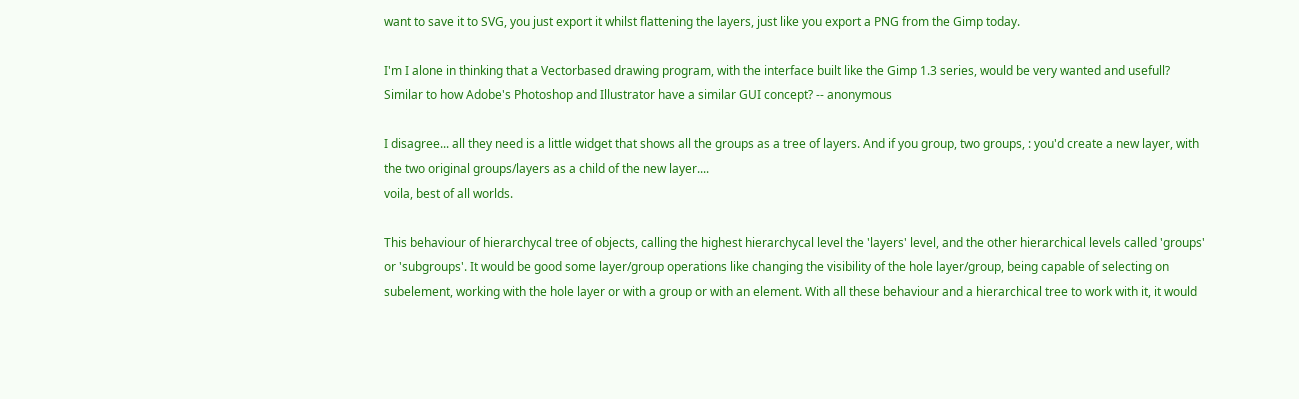want to save it to SVG, you just export it whilst flattening the layers, just like you export a PNG from the Gimp today.

I'm I alone in thinking that a Vectorbased drawing program, with the interface built like the Gimp 1.3 series, would be very wanted and usefull? Similar to how Adobe's Photoshop and Illustrator have a similar GUI concept? -- anonymous

I disagree... all they need is a little widget that shows all the groups as a tree of layers. And if you group, two groups, : you'd create a new layer, with the two original groups/layers as a child of the new layer....
voila, best of all worlds.

This behaviour of hierarchycal tree of objects, calling the highest hierarchycal level the 'layers' level, and the other hierarchical levels called 'groups' or 'subgroups'. It would be good some layer/group operations like changing the visibility of the hole layer/group, being capable of selecting on subelement, working with the hole layer or with a group or with an element. With all these behaviour and a hierarchical tree to work with it, it would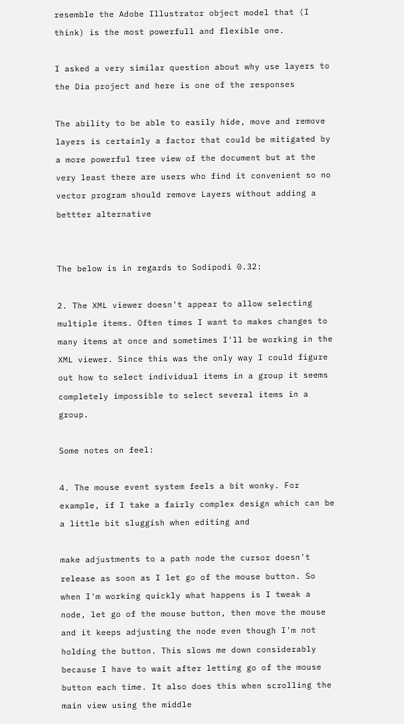resemble the Adobe Illustrator object model that (I think) is the most powerfull and flexible one.

I asked a very similar question about why use layers to the Dia project and here is one of the responses

The ability to be able to easily hide, move and remove layers is certainly a factor that could be mitigated by a more powerful tree view of the document but at the very least there are users who find it convenient so no vector program should remove Layers without adding a bettter alternative


The below is in regards to Sodipodi 0.32:

2. The XML viewer doesn't appear to allow selecting multiple items. Often times I want to makes changes to many items at once and sometimes I'll be working in the XML viewer. Since this was the only way I could figure out how to select individual items in a group it seems completely impossible to select several items in a group.

Some notes on feel:

4. The mouse event system feels a bit wonky. For example, if I take a fairly complex design which can be a little bit sluggish when editing and

make adjustments to a path node the cursor doesn't release as soon as I let go of the mouse button. So when I'm working quickly what happens is I tweak a node, let go of the mouse button, then move the mouse and it keeps adjusting the node even though I'm not holding the button. This slows me down considerably because I have to wait after letting go of the mouse button each time. It also does this when scrolling the main view using the middle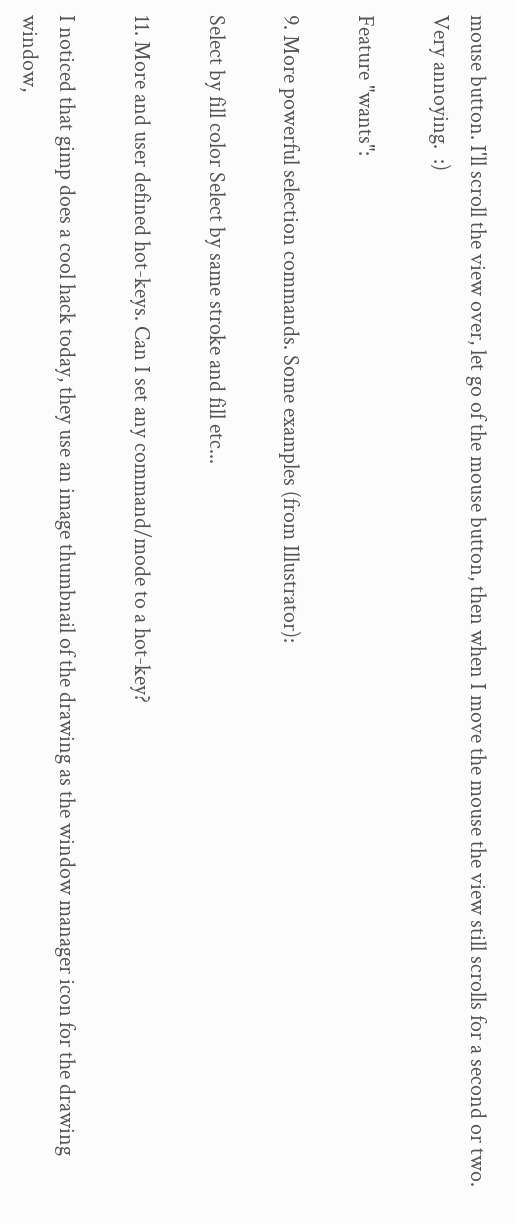mouse button. I'll scroll the view over, let go of the mouse button, then when I move the mouse the view still scrolls for a second or two. Very annoying.  :)

Feature "wants":

9. More powerful selection commands. Some examples (from Illustrator):

Select by fill color Select by same stroke and fill etc...

11. More and user defined hot-keys. Can I set any command/mode to a hot-key?

I noticed that gimp does a cool hack today, they use an image thumbnail of the drawing as the window manager icon for the drawing window,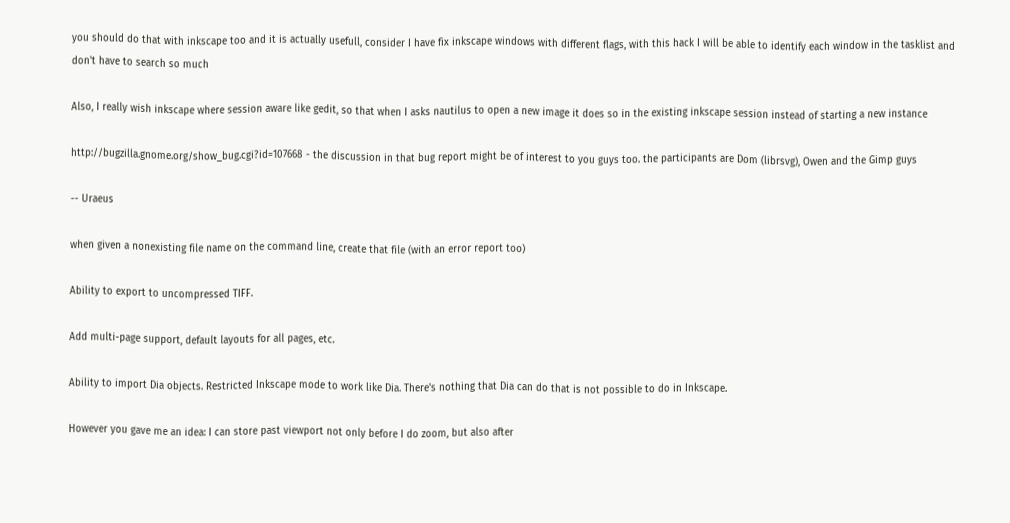you should do that with inkscape too and it is actually usefull, consider I have fix inkscape windows with different flags, with this hack I will be able to identify each window in the tasklist and don't have to search so much

Also, I really wish inkscape where session aware like gedit, so that when I asks nautilus to open a new image it does so in the existing inkscape session instead of starting a new instance

http://bugzilla.gnome.org/show_bug.cgi?id=107668 - the discussion in that bug report might be of interest to you guys too. the participants are Dom (librsvg), Owen and the Gimp guys

-- Uraeus

when given a nonexisting file name on the command line, create that file (with an error report too)

Ability to export to uncompressed TIFF.

Add multi-page support, default layouts for all pages, etc.

Ability to import Dia objects. Restricted Inkscape mode to work like Dia. There's nothing that Dia can do that is not possible to do in Inkscape.

However you gave me an idea: I can store past viewport not only before I do zoom, but also after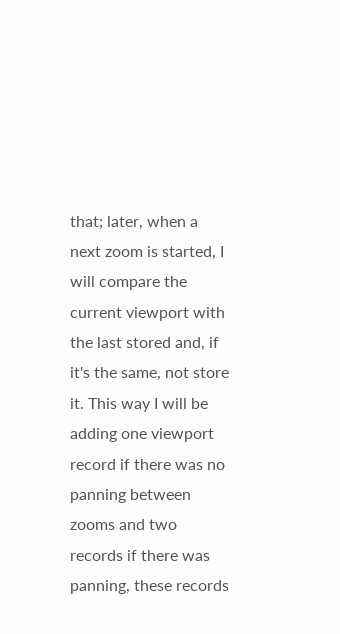that; later, when a next zoom is started, I will compare the current viewport with the last stored and, if it's the same, not store it. This way I will be adding one viewport record if there was no panning between zooms and two records if there was panning, these records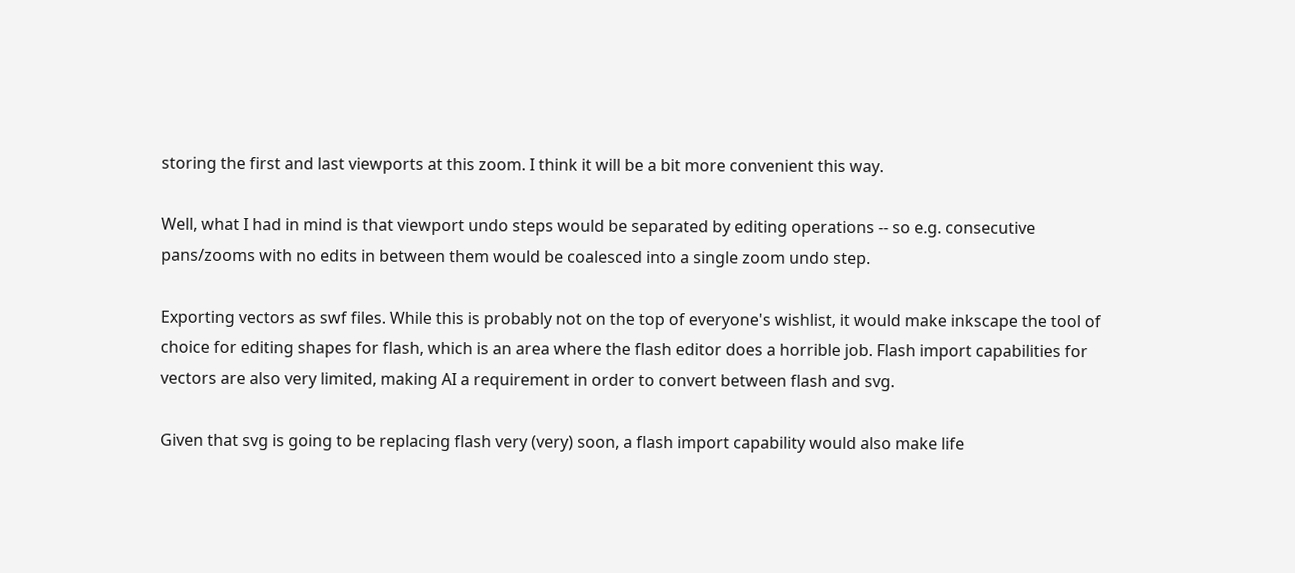storing the first and last viewports at this zoom. I think it will be a bit more convenient this way.

Well, what I had in mind is that viewport undo steps would be separated by editing operations -- so e.g. consecutive pans/zooms with no edits in between them would be coalesced into a single zoom undo step.

Exporting vectors as swf files. While this is probably not on the top of everyone's wishlist, it would make inkscape the tool of choice for editing shapes for flash, which is an area where the flash editor does a horrible job. Flash import capabilities for vectors are also very limited, making AI a requirement in order to convert between flash and svg.

Given that svg is going to be replacing flash very (very) soon, a flash import capability would also make life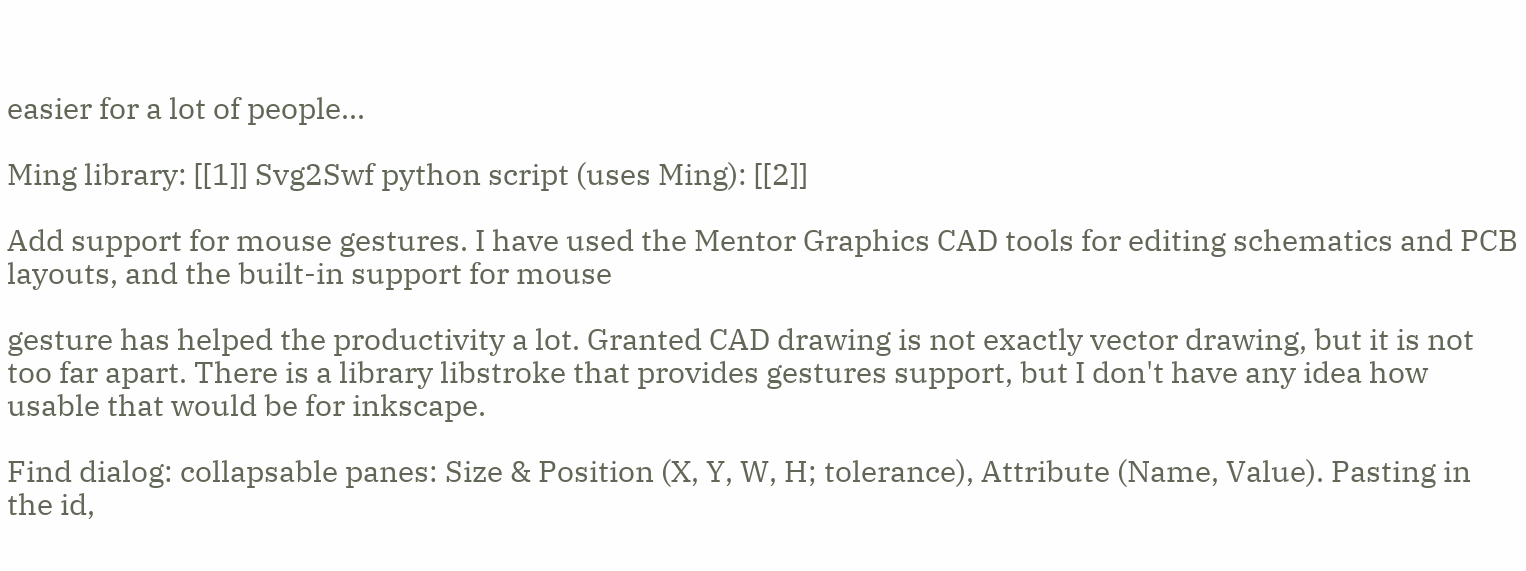easier for a lot of people...

Ming library: [[1]] Svg2Swf python script (uses Ming): [[2]]

Add support for mouse gestures. I have used the Mentor Graphics CAD tools for editing schematics and PCB layouts, and the built-in support for mouse

gesture has helped the productivity a lot. Granted CAD drawing is not exactly vector drawing, but it is not too far apart. There is a library libstroke that provides gestures support, but I don't have any idea how usable that would be for inkscape.

Find dialog: collapsable panes: Size & Position (X, Y, W, H; tolerance), Attribute (Name, Value). Pasting in the id,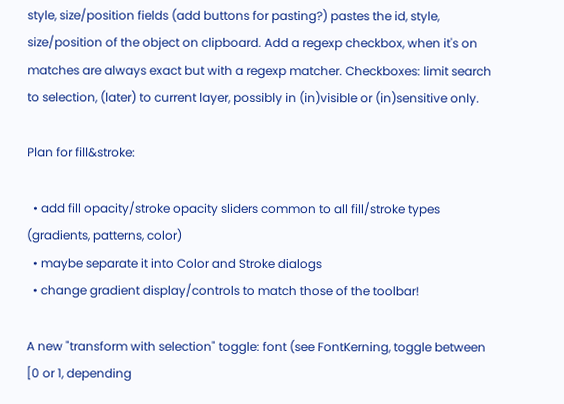style, size/position fields (add buttons for pasting?) pastes the id, style, size/position of the object on clipboard. Add a regexp checkbox, when it's on matches are always exact but with a regexp matcher. Checkboxes: limit search to selection, (later) to current layer, possibly in (in)visible or (in)sensitive only.

Plan for fill&stroke:

  • add fill opacity/stroke opacity sliders common to all fill/stroke types (gradients, patterns, color)
  • maybe separate it into Color and Stroke dialogs
  • change gradient display/controls to match those of the toolbar!

A new "transform with selection" toggle: font (see FontKerning, toggle between [0 or 1, depending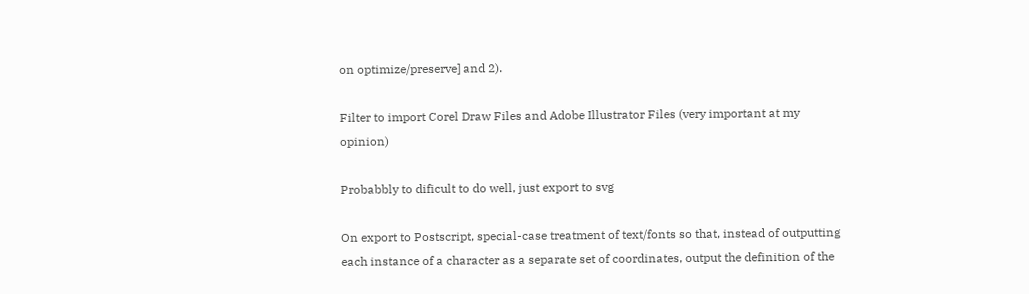on optimize/preserve] and 2).

Filter to import Corel Draw Files and Adobe Illustrator Files (very important at my opinion)

Probabbly to dificult to do well, just export to svg

On export to Postscript, special-case treatment of text/fonts so that, instead of outputting each instance of a character as a separate set of coordinates, output the definition of the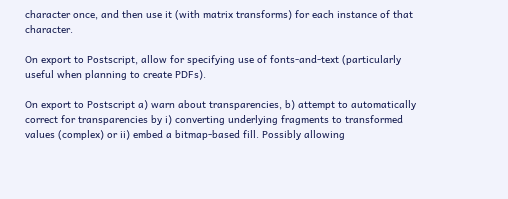character once, and then use it (with matrix transforms) for each instance of that character.

On export to Postscript, allow for specifying use of fonts-and-text (particularly useful when planning to create PDFs).

On export to Postscript a) warn about transparencies, b) attempt to automatically correct for transparencies by i) converting underlying fragments to transformed values (complex) or ii) embed a bitmap-based fill. Possibly allowing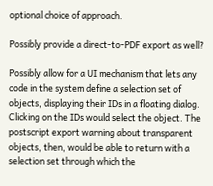optional choice of approach.

Possibly provide a direct-to-PDF export as well?

Possibly allow for a UI mechanism that lets any code in the system define a selection set of objects, displaying their IDs in a floating dialog. Clicking on the IDs would select the object. The postscript export warning about transparent objects, then, would be able to return with a selection set through which the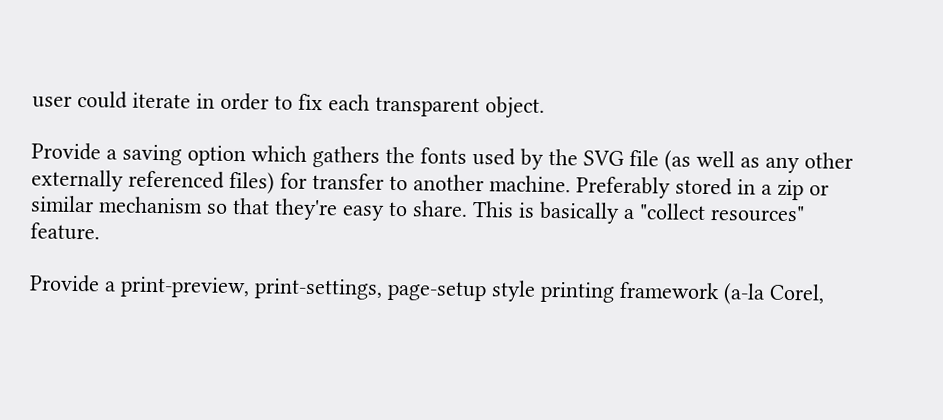user could iterate in order to fix each transparent object.

Provide a saving option which gathers the fonts used by the SVG file (as well as any other externally referenced files) for transfer to another machine. Preferably stored in a zip or similar mechanism so that they're easy to share. This is basically a "collect resources" feature.

Provide a print-preview, print-settings, page-setup style printing framework (a-la Corel,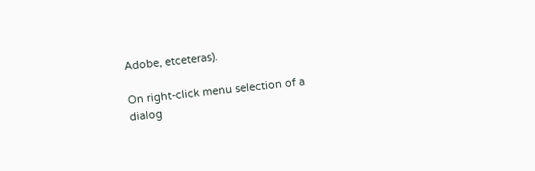Adobe, etceteras).

On right-click menu selection of a dialog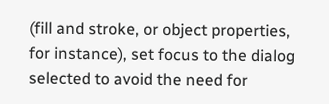(fill and stroke, or object properties, for instance), set focus to the dialog selected to avoid the need for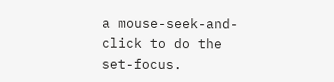a mouse-seek-and-click to do the set-focus.